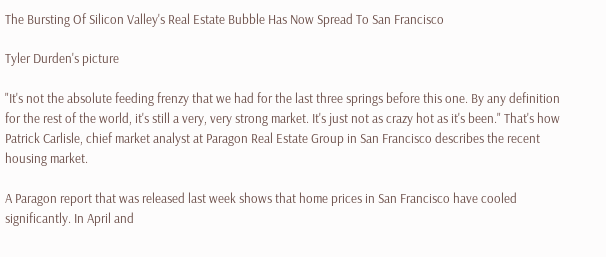The Bursting Of Silicon Valley's Real Estate Bubble Has Now Spread To San Francisco

Tyler Durden's picture

"It's not the absolute feeding frenzy that we had for the last three springs before this one. By any definition for the rest of the world, it's still a very, very strong market. It's just not as crazy hot as it's been." That's how Patrick Carlisle, chief market analyst at Paragon Real Estate Group in San Francisco describes the recent housing market.

A Paragon report that was released last week shows that home prices in San Francisco have cooled significantly. In April and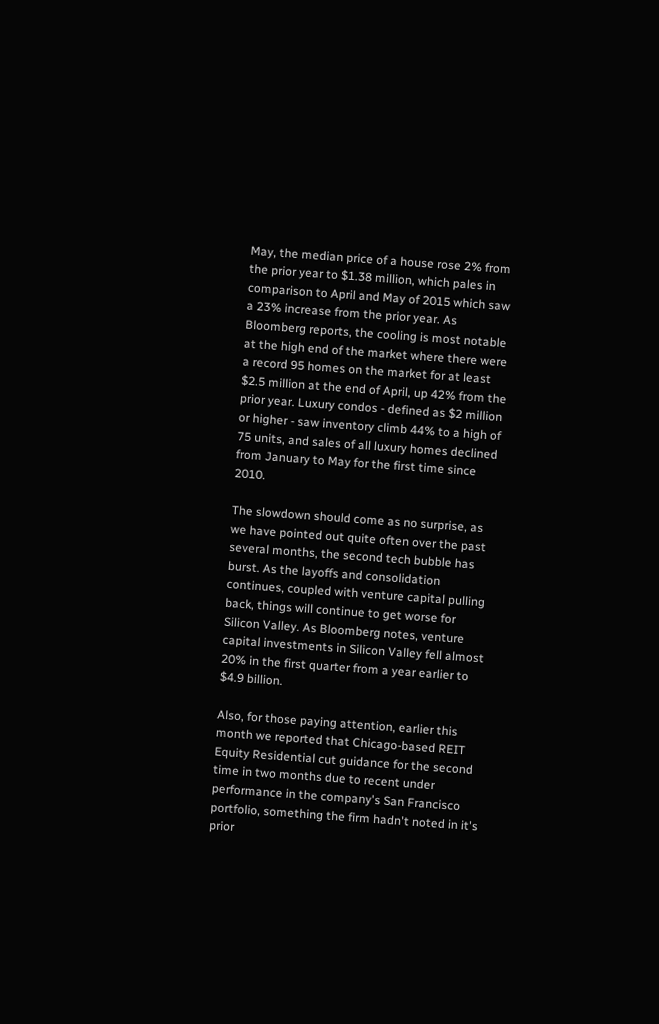May, the median price of a house rose 2% from the prior year to $1.38 million, which pales in comparison to April and May of 2015 which saw a 23% increase from the prior year. As Bloomberg reports, the cooling is most notable at the high end of the market where there were a record 95 homes on the market for at least $2.5 million at the end of April, up 42% from the prior year. Luxury condos - defined as $2 million or higher - saw inventory climb 44% to a high of 75 units, and sales of all luxury homes declined from January to May for the first time since 2010.

The slowdown should come as no surprise, as we have pointed out quite often over the past several months, the second tech bubble has burst. As the layoffs and consolidation continues, coupled with venture capital pulling back, things will continue to get worse for Silicon Valley. As Bloomberg notes, venture capital investments in Silicon Valley fell almost 20% in the first quarter from a year earlier to $4.9 billion.

Also, for those paying attention, earlier this month we reported that Chicago-based REIT Equity Residential cut guidance for the second time in two months due to recent under performance in the company's San Francisco portfolio, something the firm hadn't noted in it's prior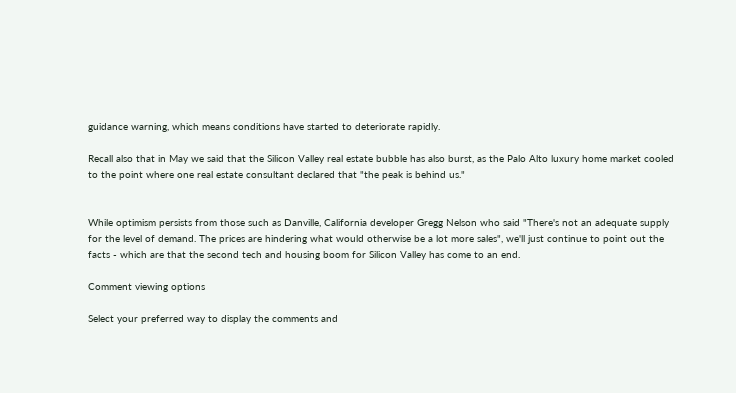guidance warning, which means conditions have started to deteriorate rapidly.

Recall also that in May we said that the Silicon Valley real estate bubble has also burst, as the Palo Alto luxury home market cooled to the point where one real estate consultant declared that "the peak is behind us."


While optimism persists from those such as Danville, California developer Gregg Nelson who said "There's not an adequate supply for the level of demand. The prices are hindering what would otherwise be a lot more sales", we'll just continue to point out the facts - which are that the second tech and housing boom for Silicon Valley has come to an end.

Comment viewing options

Select your preferred way to display the comments and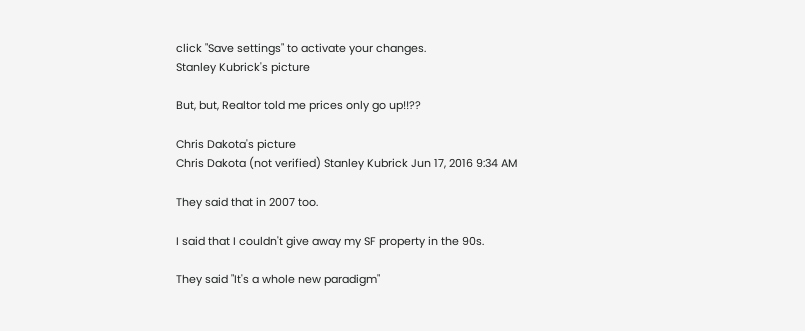click "Save settings" to activate your changes.
Stanley Kubrick's picture

But, but, Realtor told me prices only go up!!??

Chris Dakota's picture
Chris Dakota (not verified) Stanley Kubrick Jun 17, 2016 9:34 AM

They said that in 2007 too.

I said that I couldn't give away my SF property in the 90s.

They said "It's a whole new paradigm"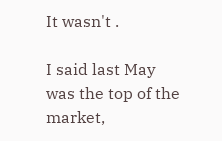It wasn't .

I said last May was the top of the market,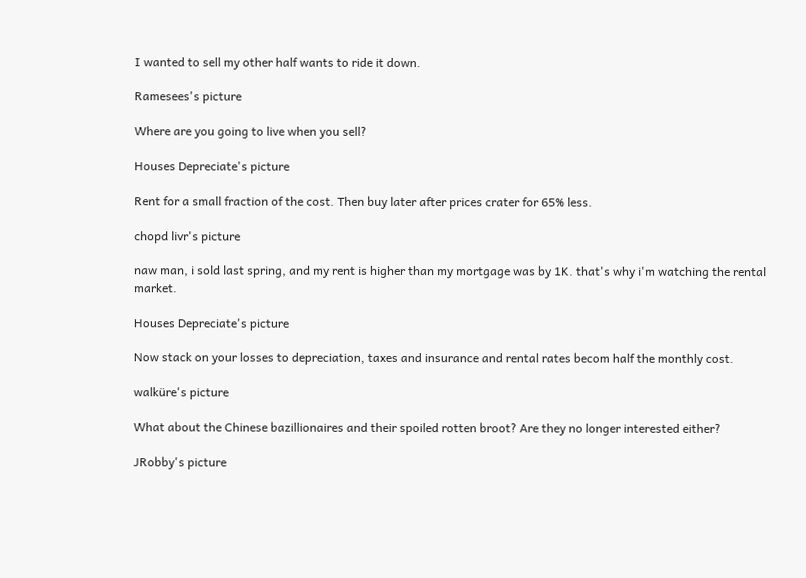I wanted to sell my other half wants to ride it down.

Ramesees's picture

Where are you going to live when you sell?

Houses Depreciate's picture

Rent for a small fraction of the cost. Then buy later after prices crater for 65% less.

chopd livr's picture

naw man, i sold last spring, and my rent is higher than my mortgage was by 1K. that's why i'm watching the rental market.

Houses Depreciate's picture

Now stack on your losses to depreciation, taxes and insurance and rental rates becom half the monthly cost.

walküre's picture

What about the Chinese bazillionaires and their spoiled rotten broot? Are they no longer interested either?

JRobby's picture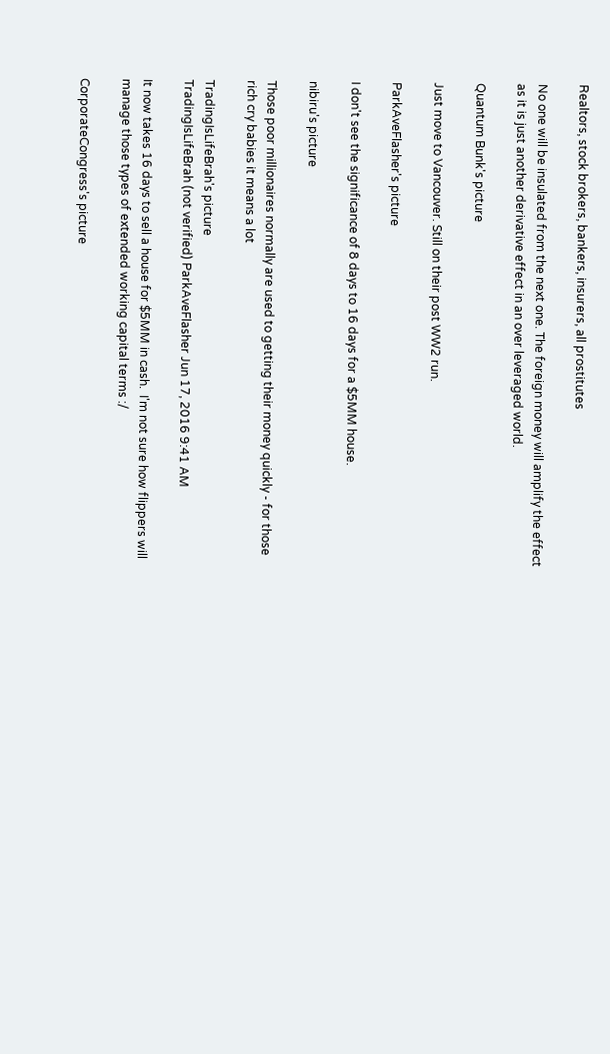Realtors, stock brokers, bankers, insurers, all prostitutes

No one will be insulated from the next one. The foreign money will amplify the effect as it is just another derivative effect in an over leveraged world.

Quantum Bunk's picture

Just move to Vancouver. Still on their post WW2 run.

ParkAveFlasher's picture

I don't see the significance of 8 days to 16 days for a $5MM house.

nibiru's picture

Those poor millionaires normally are used to getting their money quickly - for those rich cry babies it means a lot

TradingIsLifeBrah's picture
TradingIsLifeBrah (not verified) ParkAveFlasher Jun 17, 2016 9:41 AM

It now takes 16 days to sell a house for $5MM in cash.  I'm not sure how flippers will manage those types of extended working capital terms :/

CorporateCongress's picture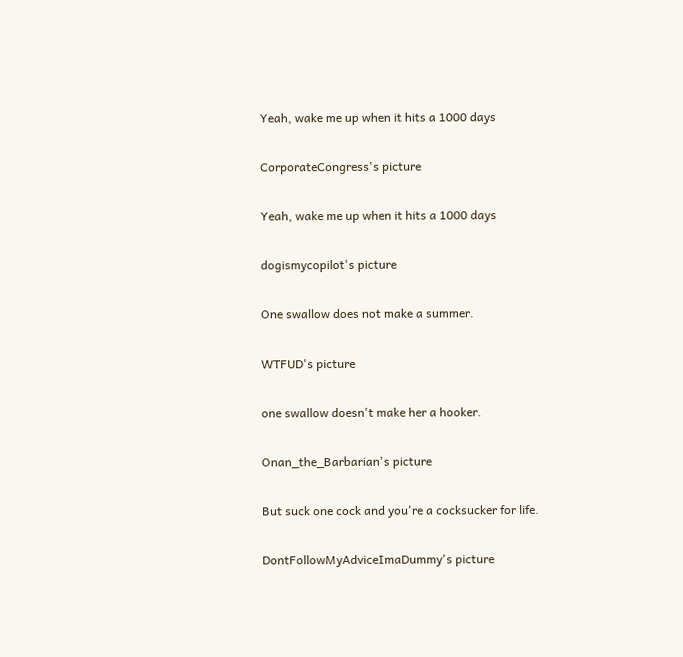Yeah, wake me up when it hits a 1000 days

CorporateCongress's picture

Yeah, wake me up when it hits a 1000 days

dogismycopilot's picture

One swallow does not make a summer.

WTFUD's picture

one swallow doesn't make her a hooker.

Onan_the_Barbarian's picture

But suck one cock and you're a cocksucker for life.

DontFollowMyAdviceImaDummy's picture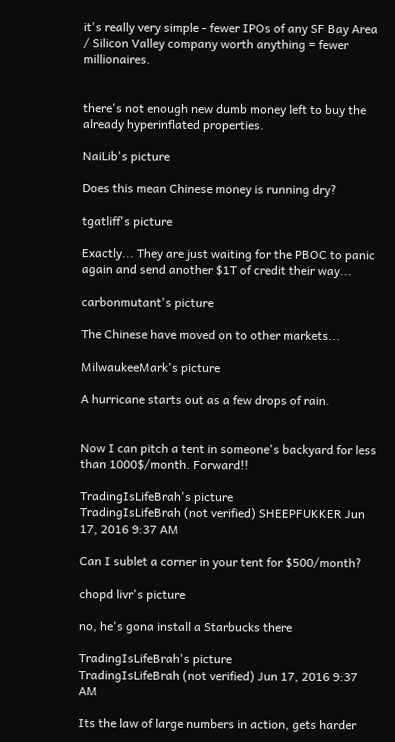it's really very simple - fewer IPOs of any SF Bay Area / Silicon Valley company worth anything = fewer millionaires.


there's not enough new dumb money left to buy the already hyperinflated properties.

NaiLib's picture

Does this mean Chinese money is running dry?

tgatliff's picture

Exactly... They are just waiting for the PBOC to panic again and send another $1T of credit their way...

carbonmutant's picture

The Chinese have moved on to other markets...

MilwaukeeMark's picture

A hurricane starts out as a few drops of rain.


Now I can pitch a tent in someone's backyard for less than 1000$/month. Forward!!

TradingIsLifeBrah's picture
TradingIsLifeBrah (not verified) SHEEPFUKKER Jun 17, 2016 9:37 AM

Can I sublet a corner in your tent for $500/month?

chopd livr's picture

no, he's gona install a Starbucks there

TradingIsLifeBrah's picture
TradingIsLifeBrah (not verified) Jun 17, 2016 9:37 AM

Its the law of large numbers in action, gets harder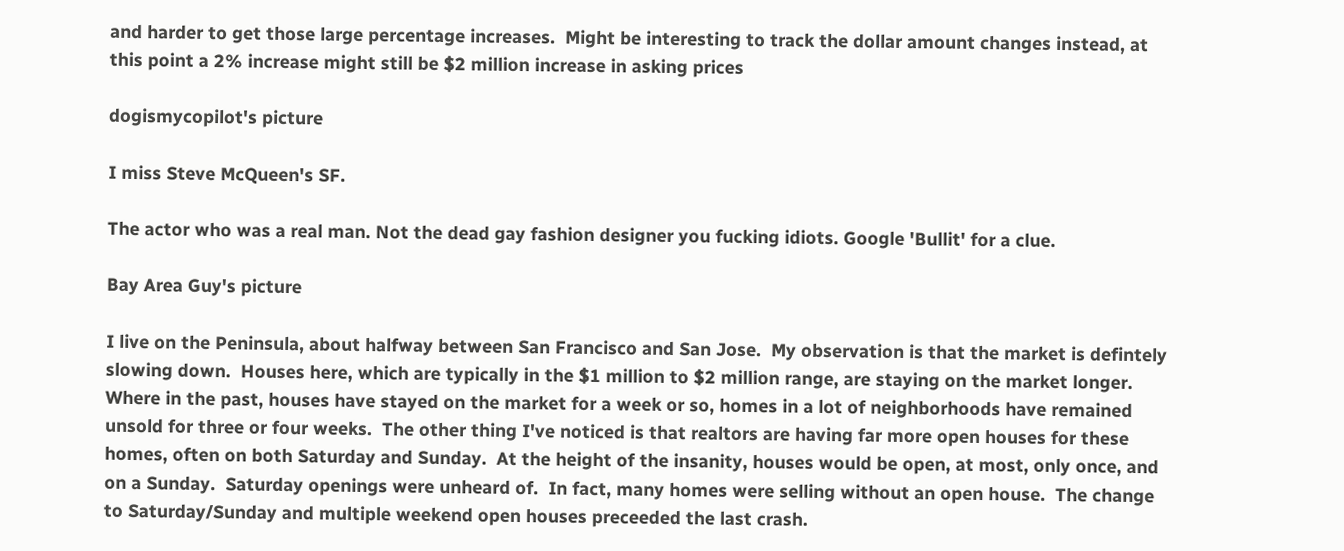and harder to get those large percentage increases.  Might be interesting to track the dollar amount changes instead, at this point a 2% increase might still be $2 million increase in asking prices

dogismycopilot's picture

I miss Steve McQueen's SF.

The actor who was a real man. Not the dead gay fashion designer you fucking idiots. Google 'Bullit' for a clue.

Bay Area Guy's picture

I live on the Peninsula, about halfway between San Francisco and San Jose.  My observation is that the market is defintely slowing down.  Houses here, which are typically in the $1 million to $2 million range, are staying on the market longer.  Where in the past, houses have stayed on the market for a week or so, homes in a lot of neighborhoods have remained unsold for three or four weeks.  The other thing I've noticed is that realtors are having far more open houses for these homes, often on both Saturday and Sunday.  At the height of the insanity, houses would be open, at most, only once, and on a Sunday.  Saturday openings were unheard of.  In fact, many homes were selling without an open house.  The change to Saturday/Sunday and multiple weekend open houses preceeded the last crash.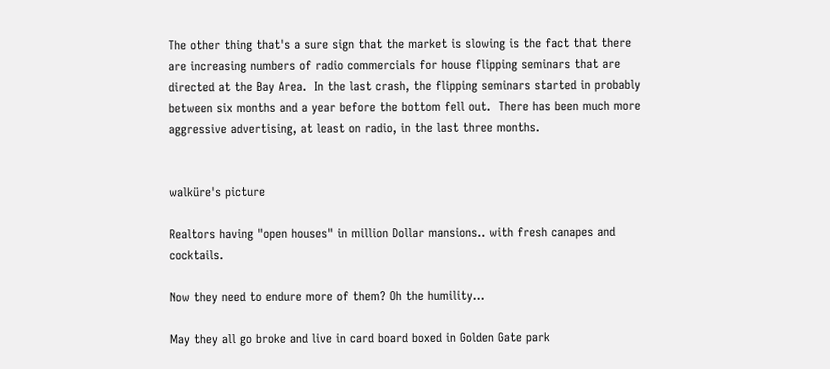The other thing that's a sure sign that the market is slowing is the fact that there are increasing numbers of radio commercials for house flipping seminars that are directed at the Bay Area.  In the last crash, the flipping seminars started in probably between six months and a year before the bottom fell out.  There has been much more aggressive advertising, at least on radio, in the last three months.


walküre's picture

Realtors having "open houses" in million Dollar mansions.. with fresh canapes and cocktails.

Now they need to endure more of them? Oh the humility...

May they all go broke and live in card board boxed in Golden Gate park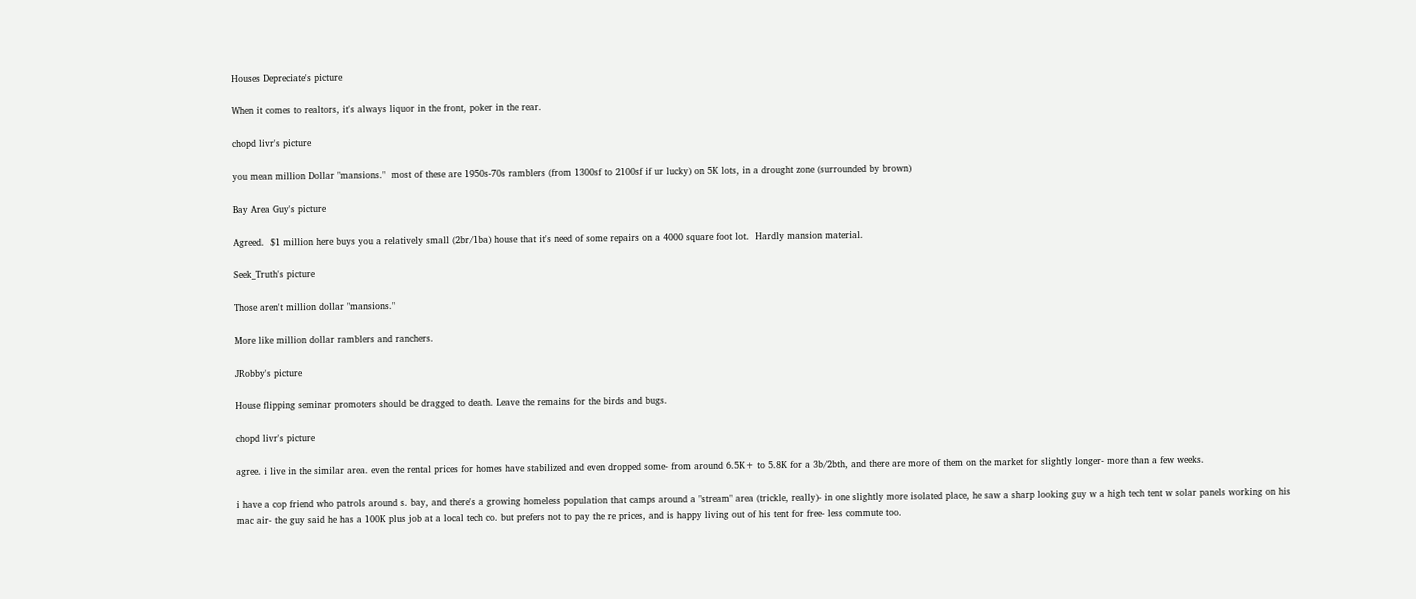Houses Depreciate's picture

When it comes to realtors, it's always liquor in the front, poker in the rear.

chopd livr's picture

you mean million Dollar "mansions."  most of these are 1950s-70s ramblers (from 1300sf to 2100sf if ur lucky) on 5K lots, in a drought zone (surrounded by brown)

Bay Area Guy's picture

Agreed.  $1 million here buys you a relatively small (2br/1ba) house that it's need of some repairs on a 4000 square foot lot.  Hardly mansion material.

Seek_Truth's picture

Those aren't million dollar "mansions."

More like million dollar ramblers and ranchers.

JRobby's picture

House flipping seminar promoters should be dragged to death. Leave the remains for the birds and bugs.

chopd livr's picture

agree. i live in the similar area. even the rental prices for homes have stabilized and even dropped some- from around 6.5K+ to 5.8K for a 3b/2bth, and there are more of them on the market for slightly longer- more than a few weeks.

i have a cop friend who patrols around s. bay, and there's a growing homeless population that camps around a "stream" area (trickle, really)- in one slightly more isolated place, he saw a sharp looking guy w a high tech tent w solar panels working on his mac air- the guy said he has a 100K plus job at a local tech co. but prefers not to pay the re prices, and is happy living out of his tent for free- less commute too.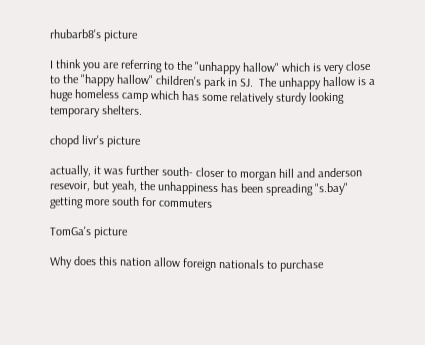rhubarb8's picture

I think you are referring to the "unhappy hallow" which is very close to the "happy hallow" children's park in SJ.  The unhappy hallow is a huge homeless camp which has some relatively sturdy looking temporary shelters.

chopd livr's picture

actually, it was further south- closer to morgan hill and anderson resevoir, but yeah, the unhappiness has been spreading "s.bay" getting more south for commuters

TomGa's picture

Why does this nation allow foreign nationals to purchase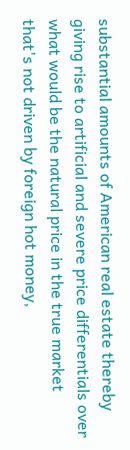substantial amounts of American real estate thereby giving rise to artificial and severe price differentials over what would be the natural price in the true market that's not driven by foreign hot money,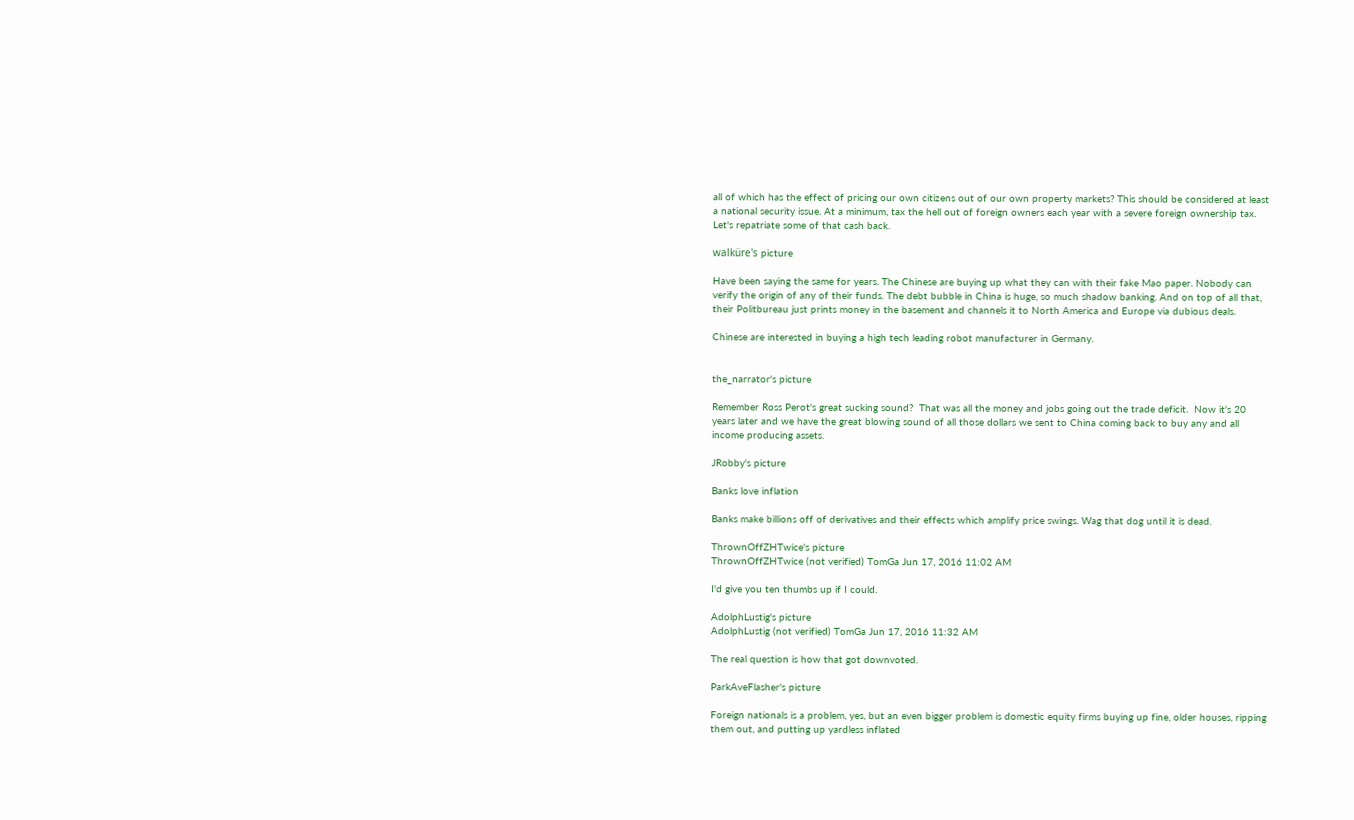all of which has the effect of pricing our own citizens out of our own property markets? This should be considered at least a national security issue. At a minimum, tax the hell out of foreign owners each year with a severe foreign ownership tax. Let's repatriate some of that cash back.

walküre's picture

Have been saying the same for years. The Chinese are buying up what they can with their fake Mao paper. Nobody can verify the origin of any of their funds. The debt bubble in China is huge, so much shadow banking. And on top of all that, their Politbureau just prints money in the basement and channels it to North America and Europe via dubious deals.

Chinese are interested in buying a high tech leading robot manufacturer in Germany.


the_narrator's picture

Remember Ross Perot's great sucking sound?  That was all the money and jobs going out the trade deficit.  Now it's 20 years later and we have the great blowing sound of all those dollars we sent to China coming back to buy any and all income producing assets.

JRobby's picture

Banks love inflation

Banks make billions off of derivatives and their effects which amplify price swings. Wag that dog until it is dead.

ThrownOffZHTwice's picture
ThrownOffZHTwice (not verified) TomGa Jun 17, 2016 11:02 AM

I'd give you ten thumbs up if I could.

AdolphLustig's picture
AdolphLustig (not verified) TomGa Jun 17, 2016 11:32 AM

The real question is how that got downvoted.

ParkAveFlasher's picture

Foreign nationals is a problem, yes, but an even bigger problem is domestic equity firms buying up fine, older houses, ripping them out, and putting up yardless inflated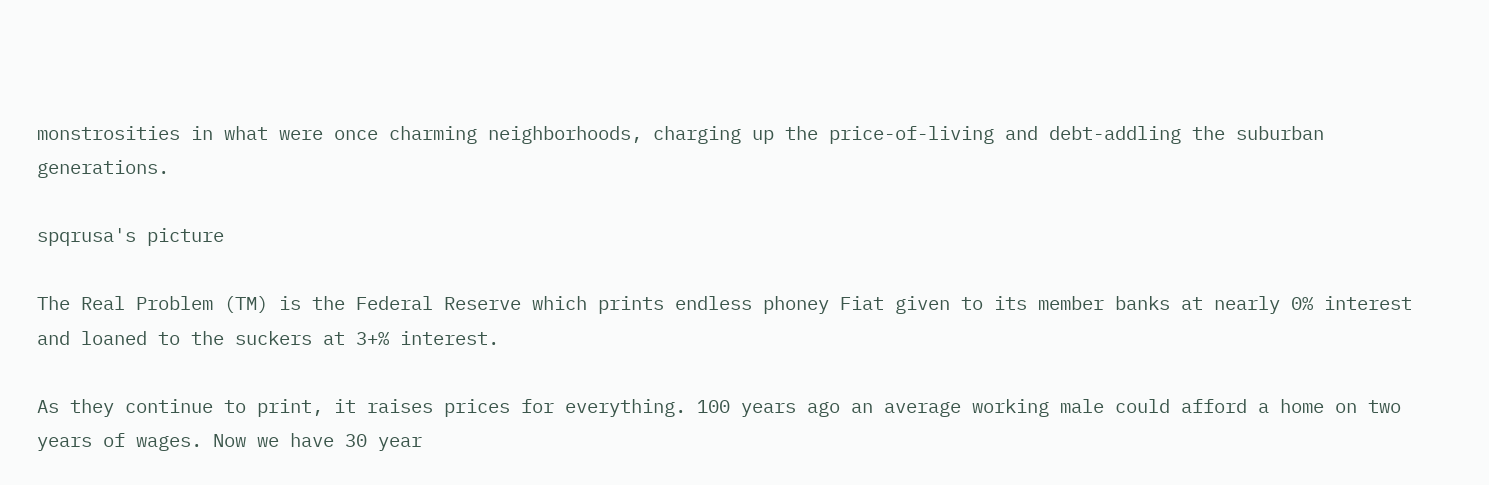monstrosities in what were once charming neighborhoods, charging up the price-of-living and debt-addling the suburban generations.

spqrusa's picture

The Real Problem (TM) is the Federal Reserve which prints endless phoney Fiat given to its member banks at nearly 0% interest and loaned to the suckers at 3+% interest.

As they continue to print, it raises prices for everything. 100 years ago an average working male could afford a home on two years of wages. Now we have 30 year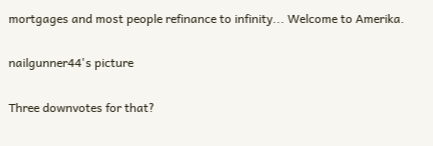mortgages and most people refinance to infinity... Welcome to Amerika.

nailgunner44's picture

Three downvotes for that?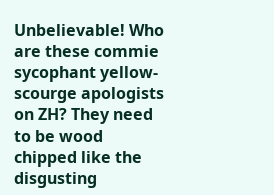Unbelievable! Who are these commie sycophant yellow-scourge apologists on ZH? They need to be wood chipped like the disgusting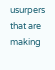usurpers that are making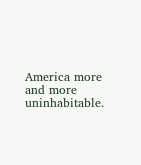America more and more uninhabitable.